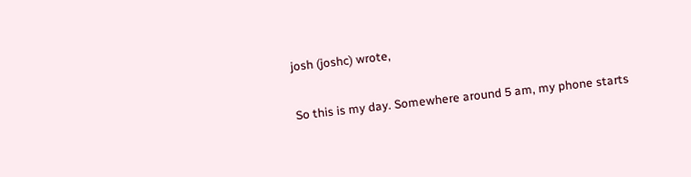josh (joshc) wrote,

So this is my day. Somewhere around 5 am, my phone starts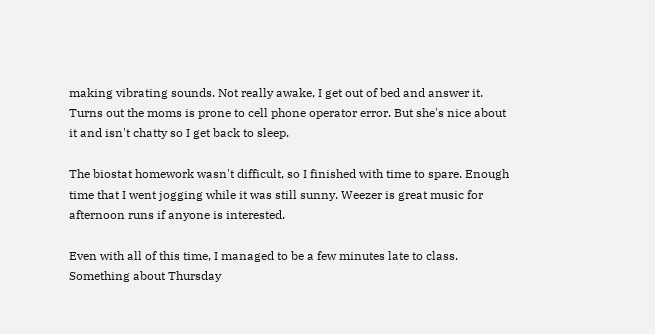making vibrating sounds. Not really awake, I get out of bed and answer it. Turns out the moms is prone to cell phone operator error. But she's nice about it and isn't chatty so I get back to sleep.

The biostat homework wasn't difficult, so I finished with time to spare. Enough time that I went jogging while it was still sunny. Weezer is great music for afternoon runs if anyone is interested.

Even with all of this time, I managed to be a few minutes late to class. Something about Thursday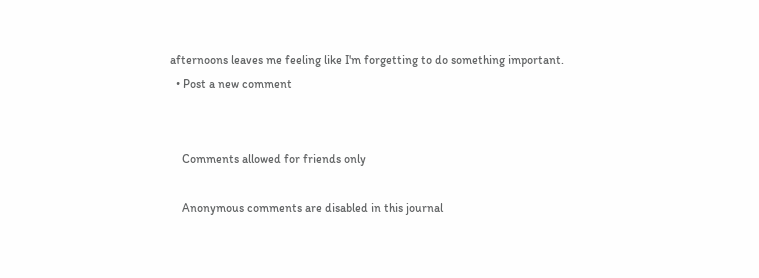afternoons leaves me feeling like I'm forgetting to do something important.
  • Post a new comment


    Comments allowed for friends only

    Anonymous comments are disabled in this journal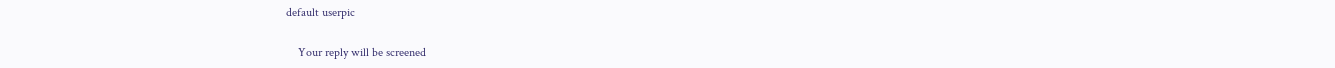default userpic

    Your reply will be screened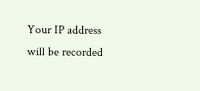Your IP address will be recorded